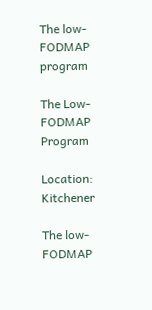The low-FODMAP program

The Low-FODMAP Program

Location: Kitchener

The low-FODMAP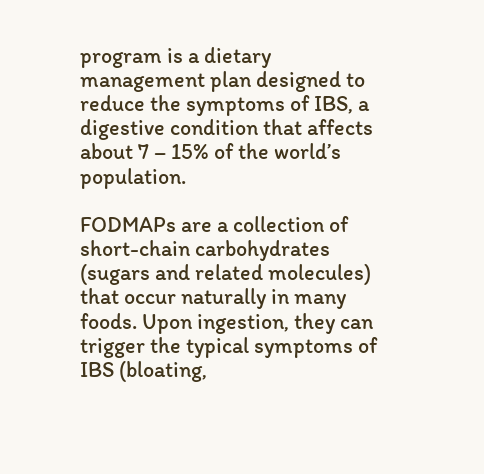program is a dietary management plan designed to reduce the symptoms of IBS, a digestive condition that affects about 7 – 15% of the world’s population.

FODMAPs are a collection of short-chain carbohydrates (sugars and related molecules) that occur naturally in many foods. Upon ingestion, they can trigger the typical symptoms of IBS (bloating,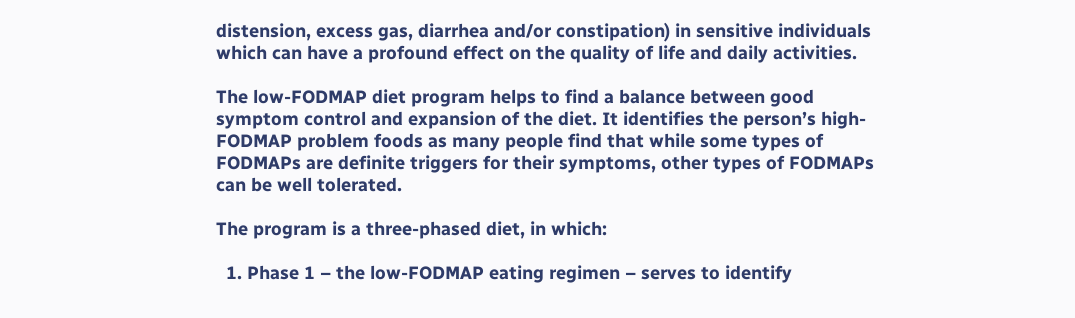distension, excess gas, diarrhea and/or constipation) in sensitive individuals which can have a profound effect on the quality of life and daily activities.

The low-FODMAP diet program helps to find a balance between good symptom control and expansion of the diet. It identifies the person’s high-FODMAP problem foods as many people find that while some types of FODMAPs are definite triggers for their symptoms, other types of FODMAPs can be well tolerated.

The program is a three-phased diet, in which:

  1. Phase 1 – the low-FODMAP eating regimen – serves to identify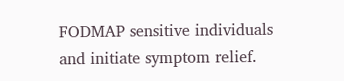FODMAP sensitive individuals and initiate symptom relief.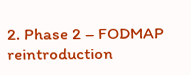2. Phase 2 – FODMAP reintroduction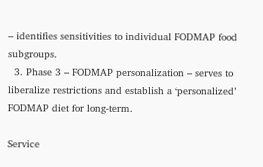– identifies sensitivities to individual FODMAP food subgroups.
  3. Phase 3 – FODMAP personalization – serves to liberalize restrictions and establish a ‘personalized’ FODMAP diet for long-term.

Service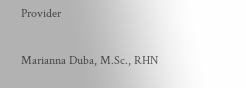Provider

Marianna Duba, M.Sc., RHN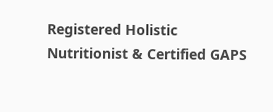Registered Holistic Nutritionist & Certified GAPS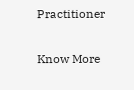Practitioner

Know More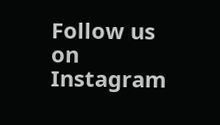Follow us on Instagram